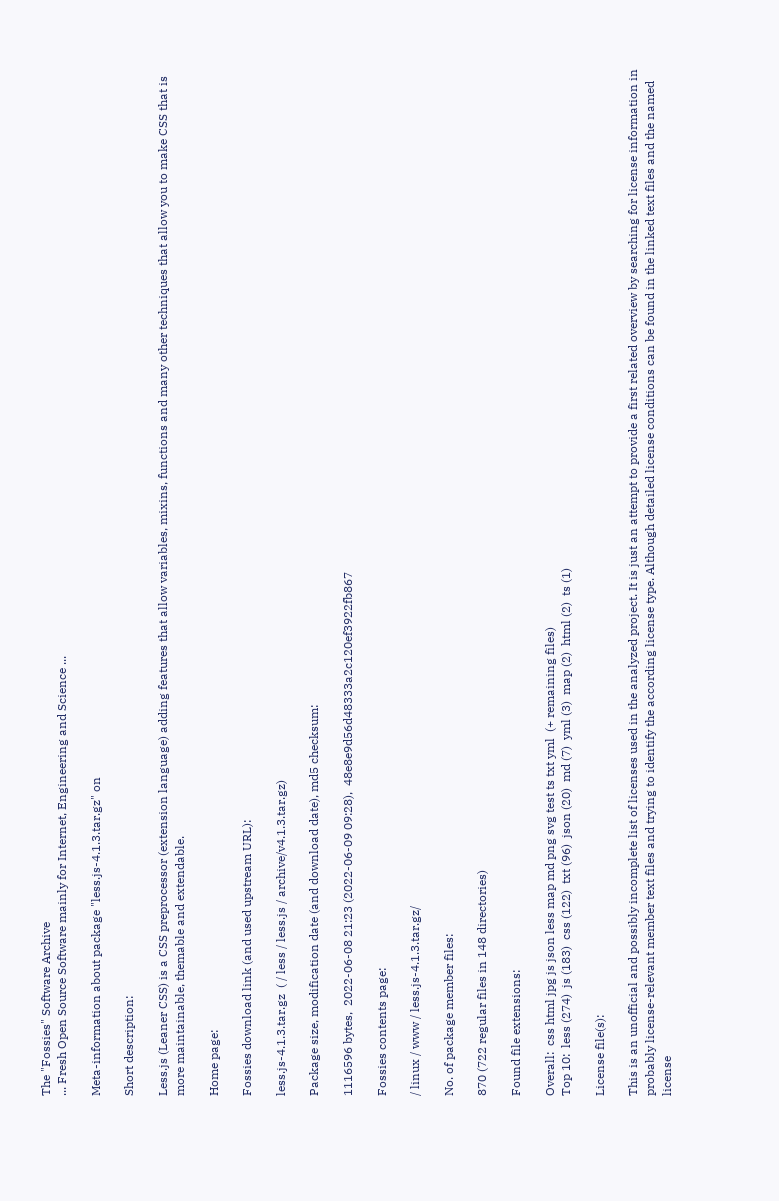The "Fossies" Software Archive
... Fresh Open Source Software mainly for Internet, Engineering and Science ...

Meta-information about package "less.js-4.1.3.tar.gz" on

Short description:

Less.js (Leaner CSS) is a CSS preprocessor (extension language) adding features that allow variables, mixins, functions and many other techniques that allow you to make CSS that is more maintainable, themable and extendable.

Home page:

Fossies download link (and used upstream URL):

less.js-4.1.3.tar.gz  ( / less / less.js / archive/v4.1.3.tar.gz)

Package size, modification date (and download date), md5 checksum:

1116596 bytes,  2022-06-08 21:23 (2022-06-09 09:28),  48e8e9d56d48333a2c120ef3922fb867

Fossies contents page:

/ linux / www / less.js-4.1.3.tar.gz/

No. of package member files:

870 (722 regular files in 148 directories)

Found file extensions:

Overall:  css html jpg js json less map md png svg test ts txt yml  (+ remaining files)
Top 10:  less (274)  js (183)  css (122)  txt (96)  json (20)  md (7)  yml (3)  map (2)  html (2)  ts (1)

License file(s):

This is an unofficial and possibly incomplete list of licenses used in the analyzed project. It is just an attempt to provide a first related overview by searching for license information in probably license-relevant member text files and trying to identify the according license type. Although detailed license conditions can be found in the linked text files and the named license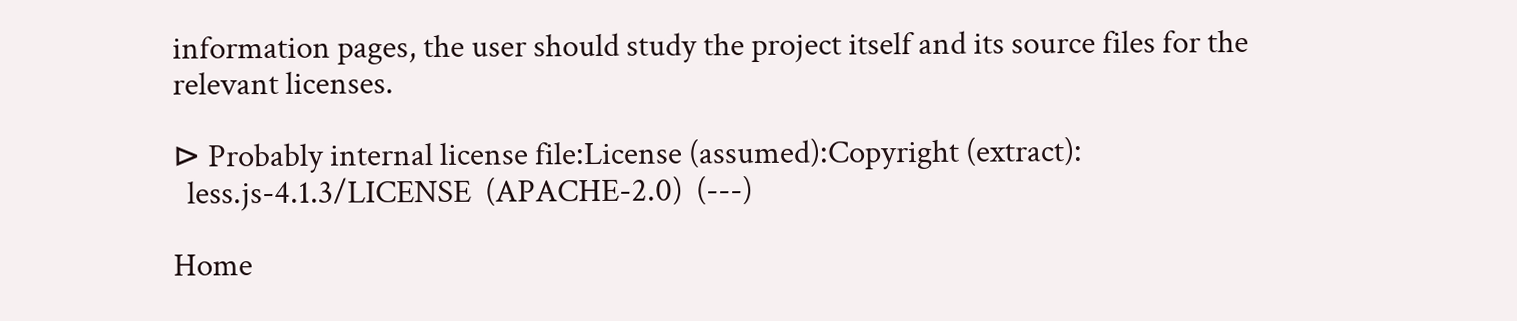information pages, the user should study the project itself and its source files for the relevant licenses.

⊳ Probably internal license file:License (assumed):Copyright (extract):
  less.js-4.1.3/LICENSE  (APACHE-2.0)  (---)

Home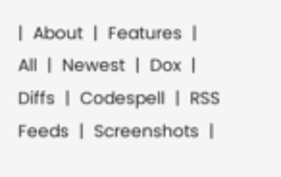|  About  |  Features  |  All  |  Newest  |  Dox  |  Diffs  |  Codespell  |  RSS Feeds  |  Screenshots  |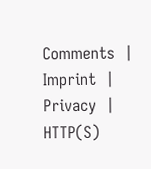Comments  |  Imprint  |  Privacy  |  HTTP(S)